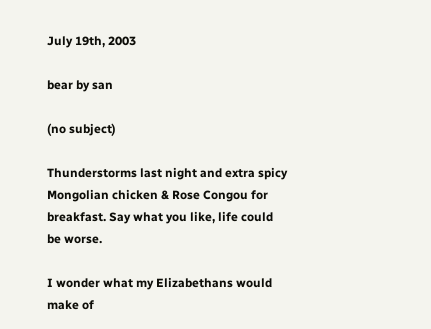July 19th, 2003

bear by san

(no subject)

Thunderstorms last night and extra spicy Mongolian chicken & Rose Congou for breakfast. Say what you like, life could be worse.

I wonder what my Elizabethans would make of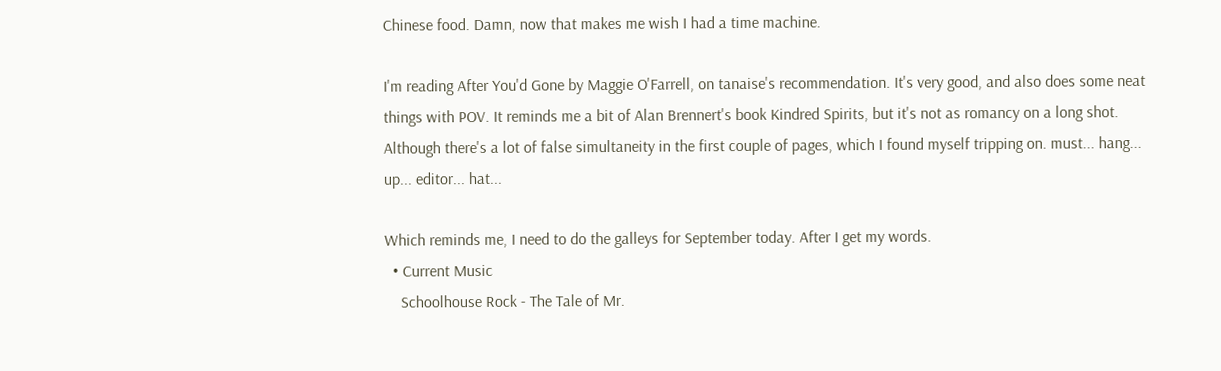Chinese food. Damn, now that makes me wish I had a time machine.

I'm reading After You'd Gone by Maggie O'Farrell, on tanaise's recommendation. It's very good, and also does some neat things with POV. It reminds me a bit of Alan Brennert's book Kindred Spirits, but it's not as romancy on a long shot. Although there's a lot of false simultaneity in the first couple of pages, which I found myself tripping on. must... hang... up... editor... hat...

Which reminds me, I need to do the galleys for September today. After I get my words.
  • Current Music
    Schoolhouse Rock - The Tale of Mr.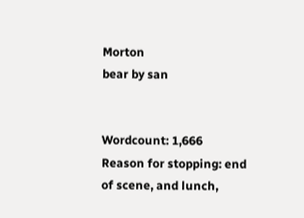Morton
bear by san


Wordcount: 1,666
Reason for stopping: end of scene, and lunch,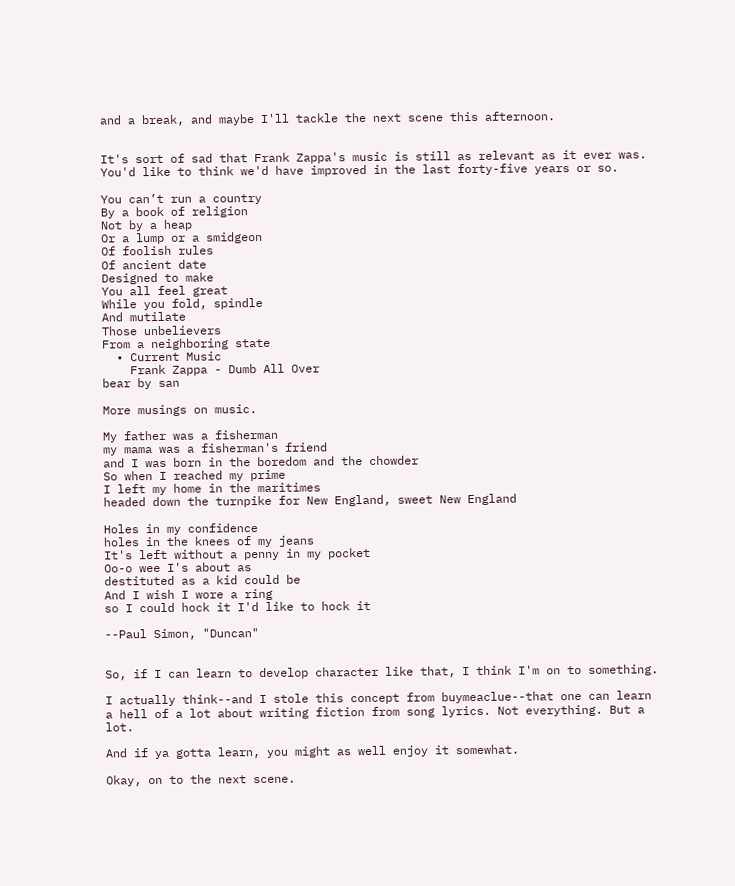and a break, and maybe I'll tackle the next scene this afternoon.


It's sort of sad that Frank Zappa's music is still as relevant as it ever was. You'd like to think we'd have improved in the last forty-five years or so.

You can’t run a country
By a book of religion
Not by a heap
Or a lump or a smidgeon
Of foolish rules
Of ancient date
Designed to make
You all feel great
While you fold, spindle
And mutilate
Those unbelievers
From a neighboring state
  • Current Music
    Frank Zappa - Dumb All Over
bear by san

More musings on music.

My father was a fisherman
my mama was a fisherman's friend
and I was born in the boredom and the chowder
So when I reached my prime
I left my home in the maritimes
headed down the turnpike for New England, sweet New England

Holes in my confidence
holes in the knees of my jeans
It's left without a penny in my pocket
Oo-o wee I's about as
destituted as a kid could be
And I wish I wore a ring
so I could hock it I'd like to hock it

--Paul Simon, "Duncan"


So, if I can learn to develop character like that, I think I'm on to something.

I actually think--and I stole this concept from buymeaclue--that one can learn a hell of a lot about writing fiction from song lyrics. Not everything. But a lot.

And if ya gotta learn, you might as well enjoy it somewhat.

Okay, on to the next scene.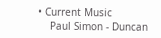• Current Music
    Paul Simon - Duncan